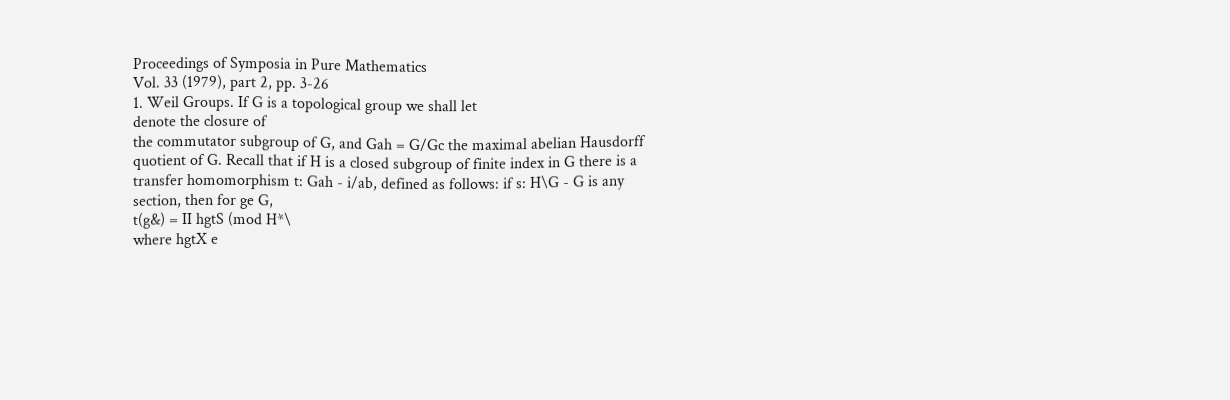Proceedings of Symposia in Pure Mathematics
Vol. 33 (1979), part 2, pp. 3-26
1. Weil Groups. If G is a topological group we shall let
denote the closure of
the commutator subgroup of G, and Gah = G/Gc the maximal abelian Hausdorff
quotient of G. Recall that if H is a closed subgroup of finite index in G there is a
transfer homomorphism t: Gah - i/ab, defined as follows: if s: H\G - G is any
section, then for ge G,
t(g&) = II hgtS (mod H*\
where hgtX e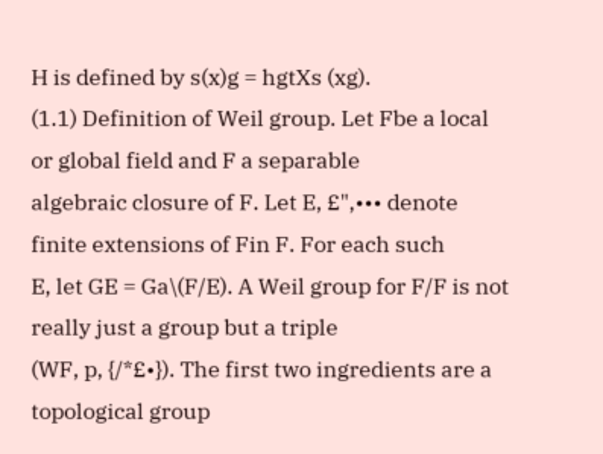H is defined by s(x)g = hgtXs (xg).
(1.1) Definition of Weil group. Let Fbe a local or global field and F a separable
algebraic closure of F. Let E, £",••• denote finite extensions of Fin F. For each such
E, let GE = Ga\(F/E). A Weil group for F/F is not really just a group but a triple
(WF, p, {/*£•}). The first two ingredients are a topological group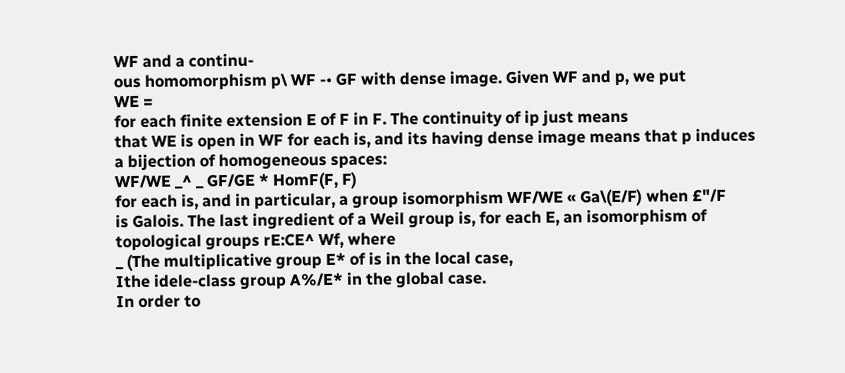WF and a continu-
ous homomorphism p\ WF -• GF with dense image. Given WF and p, we put
WE =
for each finite extension E of F in F. The continuity of ip just means
that WE is open in WF for each is, and its having dense image means that p induces
a bijection of homogeneous spaces:
WF/WE _^ _ GF/GE * HomF(F, F)
for each is, and in particular, a group isomorphism WF/WE « Ga\(E/F) when £"/F
is Galois. The last ingredient of a Weil group is, for each E, an isomorphism of
topological groups rE:CE^ Wf, where
_ (The multiplicative group E* of is in the local case,
Ithe idele-class group A%/E* in the global case.
In order to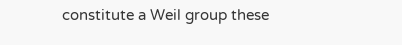constitute a Weil group these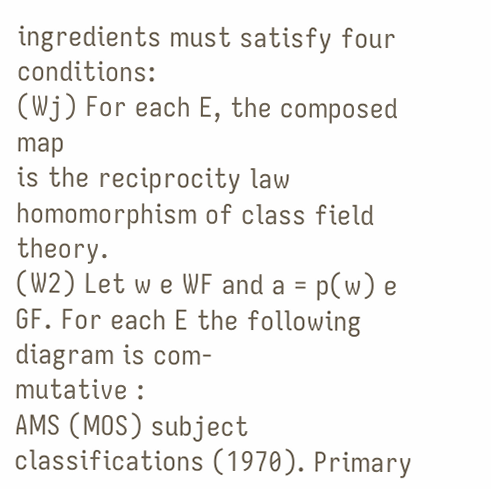ingredients must satisfy four conditions:
(Wj) For each E, the composed map
is the reciprocity law homomorphism of class field theory.
(W2) Let w e WF and a = p(w) e GF. For each E the following diagram is com-
mutative :
AMS (MOS) subject classifications (1970). Primary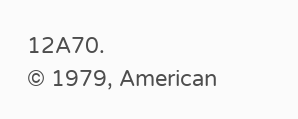12A70.
© 1979, American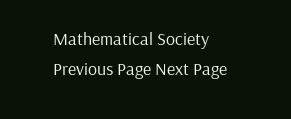Mathematical Society
Previous Page Next Page